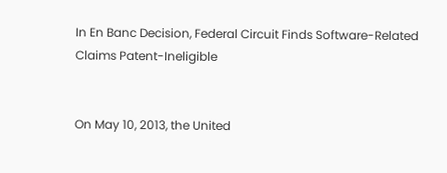In En Banc Decision, Federal Circuit Finds Software-Related Claims Patent-Ineligible


On May 10, 2013, the United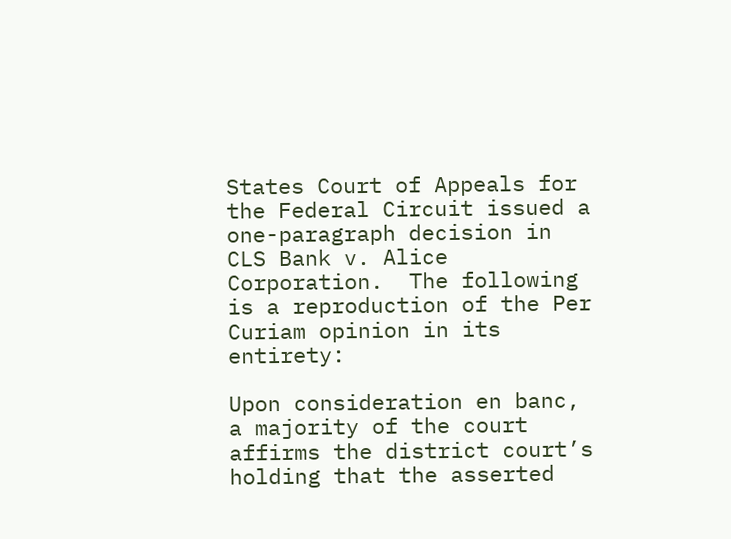States Court of Appeals for the Federal Circuit issued a one-paragraph decision in CLS Bank v. Alice Corporation.  The following is a reproduction of the Per Curiam opinion in its entirety:

Upon consideration en banc, a majority of the court affirms the district court’s holding that the asserted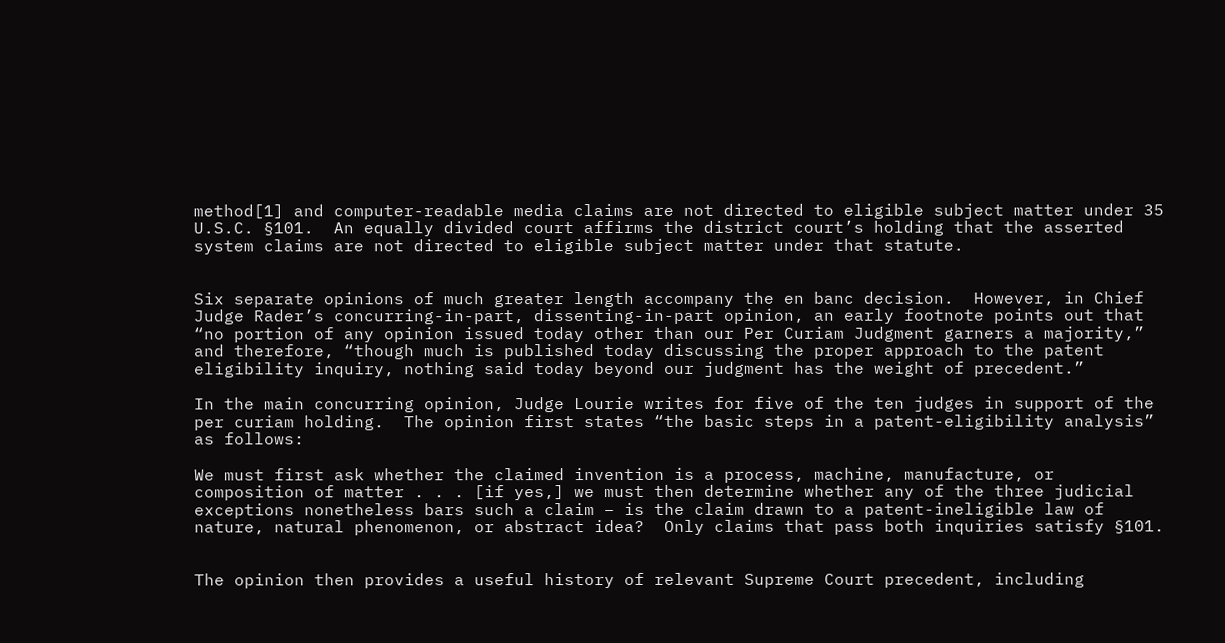method[1] and computer-readable media claims are not directed to eligible subject matter under 35 U.S.C. §101.  An equally divided court affirms the district court’s holding that the asserted system claims are not directed to eligible subject matter under that statute.


Six separate opinions of much greater length accompany the en banc decision.  However, in Chief Judge Rader’s concurring-in-part, dissenting-in-part opinion, an early footnote points out that “no portion of any opinion issued today other than our Per Curiam Judgment garners a majority,” and therefore, “though much is published today discussing the proper approach to the patent eligibility inquiry, nothing said today beyond our judgment has the weight of precedent.”

In the main concurring opinion, Judge Lourie writes for five of the ten judges in support of the per curiam holding.  The opinion first states “the basic steps in a patent-eligibility analysis” as follows:

We must first ask whether the claimed invention is a process, machine, manufacture, or composition of matter . . . [if yes,] we must then determine whether any of the three judicial exceptions nonetheless bars such a claim – is the claim drawn to a patent-ineligible law of nature, natural phenomenon, or abstract idea?  Only claims that pass both inquiries satisfy §101.


The opinion then provides a useful history of relevant Supreme Court precedent, including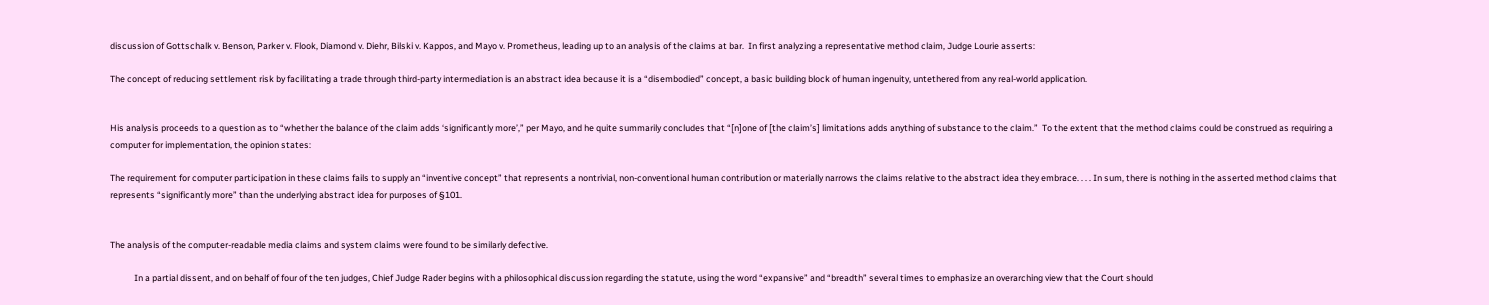discussion of Gottschalk v. Benson, Parker v. Flook, Diamond v. Diehr, Bilski v. Kappos, and Mayo v. Prometheus, leading up to an analysis of the claims at bar.  In first analyzing a representative method claim, Judge Lourie asserts:

The concept of reducing settlement risk by facilitating a trade through third-party intermediation is an abstract idea because it is a “disembodied” concept, a basic building block of human ingenuity, untethered from any real-world application.


His analysis proceeds to a question as to “whether the balance of the claim adds ‘significantly more’,” per Mayo, and he quite summarily concludes that “[n]one of [the claim’s] limitations adds anything of substance to the claim.”  To the extent that the method claims could be construed as requiring a computer for implementation, the opinion states:

The requirement for computer participation in these claims fails to supply an “inventive concept” that represents a nontrivial, non-conventional human contribution or materially narrows the claims relative to the abstract idea they embrace. . . . In sum, there is nothing in the asserted method claims that represents “significantly more” than the underlying abstract idea for purposes of §101.


The analysis of the computer-readable media claims and system claims were found to be similarly defective.

            In a partial dissent, and on behalf of four of the ten judges, Chief Judge Rader begins with a philosophical discussion regarding the statute, using the word “expansive” and “breadth” several times to emphasize an overarching view that the Court should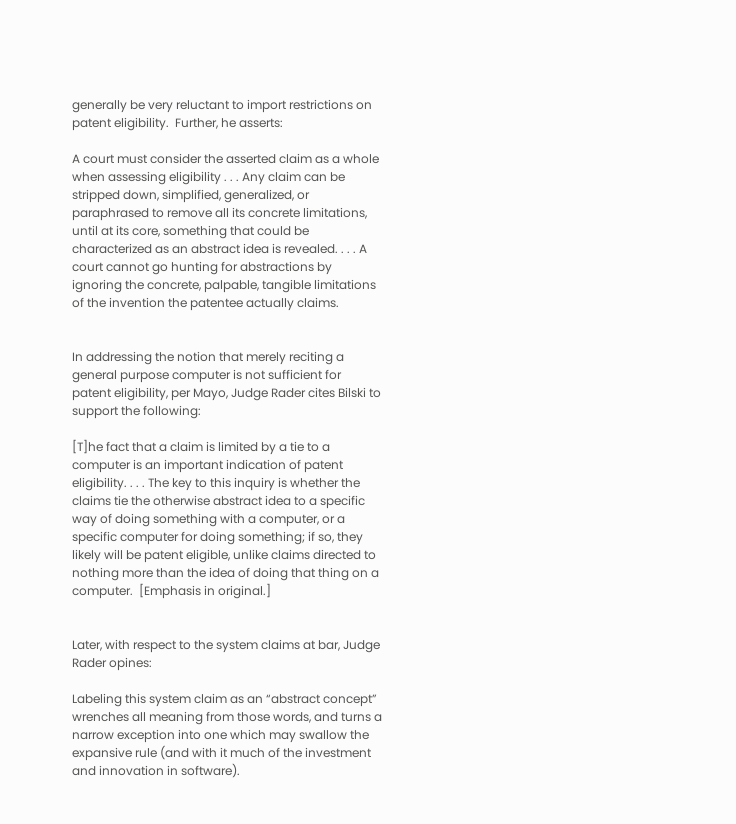generally be very reluctant to import restrictions on patent eligibility.  Further, he asserts:

A court must consider the asserted claim as a whole when assessing eligibility . . . Any claim can be stripped down, simplified, generalized, or paraphrased to remove all its concrete limitations, until at its core, something that could be characterized as an abstract idea is revealed. . . . A court cannot go hunting for abstractions by ignoring the concrete, palpable, tangible limitations of the invention the patentee actually claims.


In addressing the notion that merely reciting a general purpose computer is not sufficient for patent eligibility, per Mayo, Judge Rader cites Bilski to support the following:

[T]he fact that a claim is limited by a tie to a computer is an important indication of patent eligibility. . . . The key to this inquiry is whether the claims tie the otherwise abstract idea to a specific way of doing something with a computer, or a specific computer for doing something; if so, they likely will be patent eligible, unlike claims directed to nothing more than the idea of doing that thing on a computer.  [Emphasis in original.]


Later, with respect to the system claims at bar, Judge Rader opines:

Labeling this system claim as an “abstract concept” wrenches all meaning from those words, and turns a narrow exception into one which may swallow the expansive rule (and with it much of the investment and innovation in software).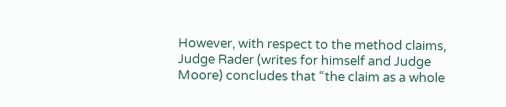However, with respect to the method claims, Judge Rader (writes for himself and Judge Moore) concludes that “the claim as a whole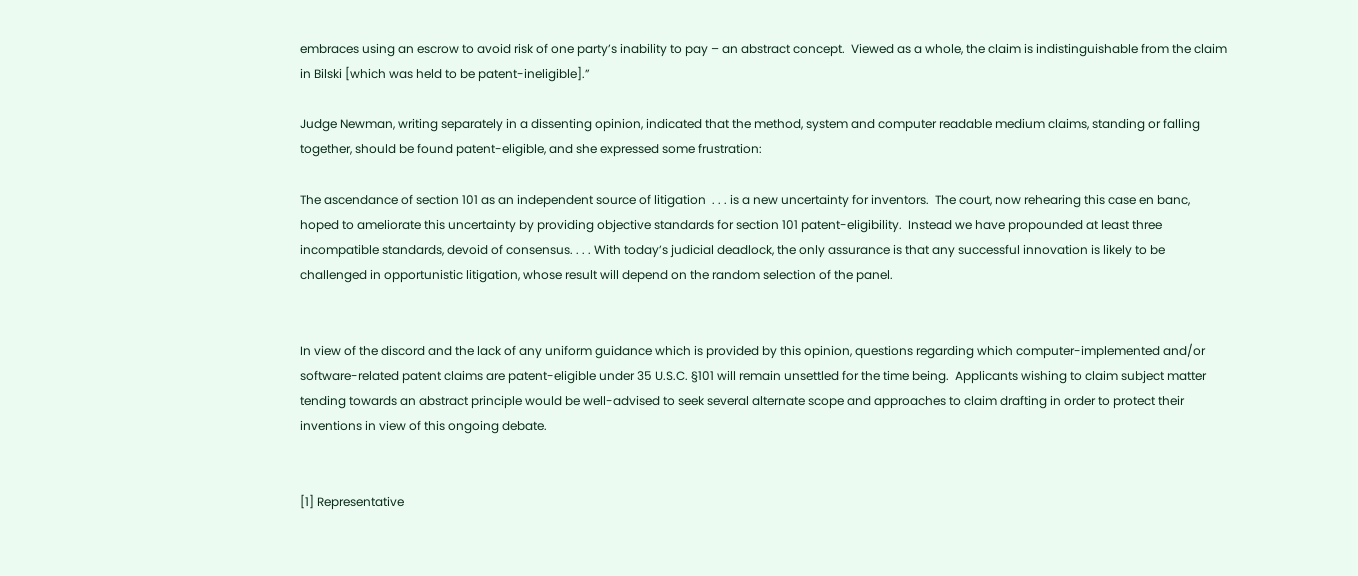embraces using an escrow to avoid risk of one party’s inability to pay – an abstract concept.  Viewed as a whole, the claim is indistinguishable from the claim in Bilski [which was held to be patent-ineligible].”

Judge Newman, writing separately in a dissenting opinion, indicated that the method, system and computer readable medium claims, standing or falling together, should be found patent-eligible, and she expressed some frustration:

The ascendance of section 101 as an independent source of litigation  . . . is a new uncertainty for inventors.  The court, now rehearing this case en banc, hoped to ameliorate this uncertainty by providing objective standards for section 101 patent-eligibility.  Instead we have propounded at least three incompatible standards, devoid of consensus. . . . With today’s judicial deadlock, the only assurance is that any successful innovation is likely to be challenged in opportunistic litigation, whose result will depend on the random selection of the panel.


In view of the discord and the lack of any uniform guidance which is provided by this opinion, questions regarding which computer-implemented and/or software-related patent claims are patent-eligible under 35 U.S.C. §101 will remain unsettled for the time being.  Applicants wishing to claim subject matter tending towards an abstract principle would be well-advised to seek several alternate scope and approaches to claim drafting in order to protect their inventions in view of this ongoing debate.


[1] Representative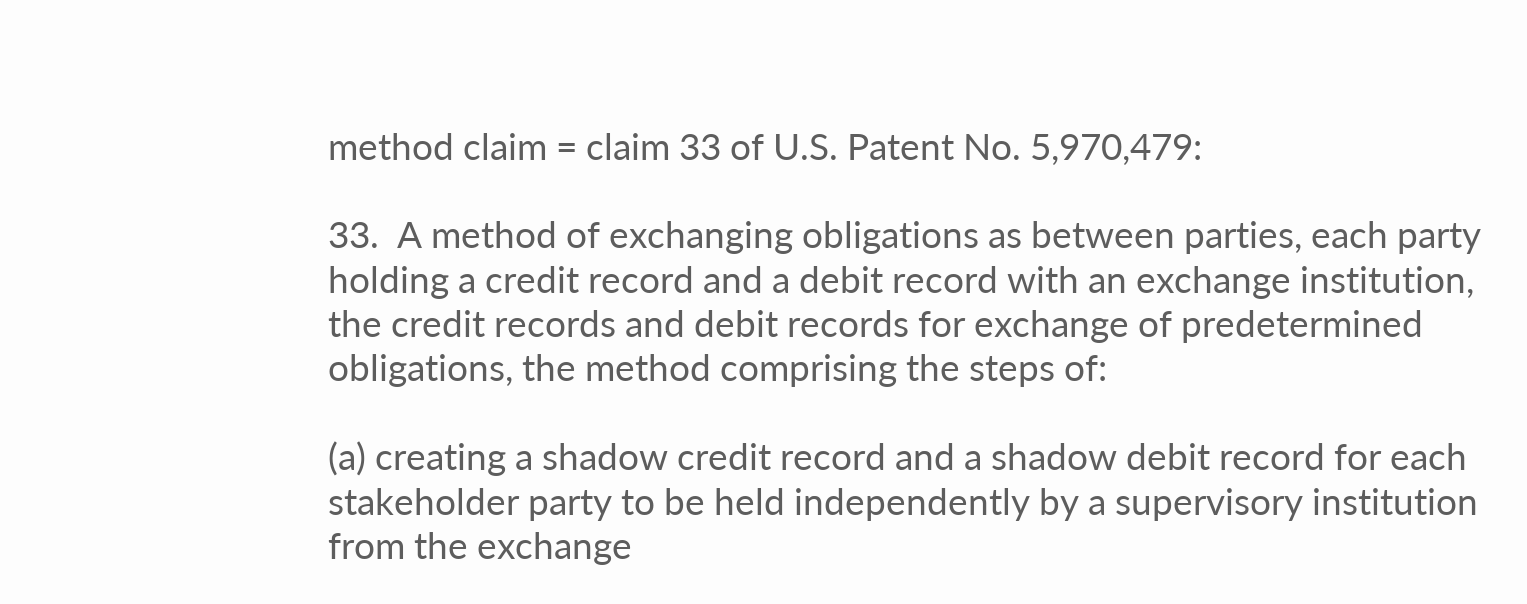method claim = claim 33 of U.S. Patent No. 5,970,479:

33.  A method of exchanging obligations as between parties, each party holding a credit record and a debit record with an exchange institution, the credit records and debit records for exchange of predetermined obligations, the method comprising the steps of:

(a) creating a shadow credit record and a shadow debit record for each stakeholder party to be held independently by a supervisory institution from the exchange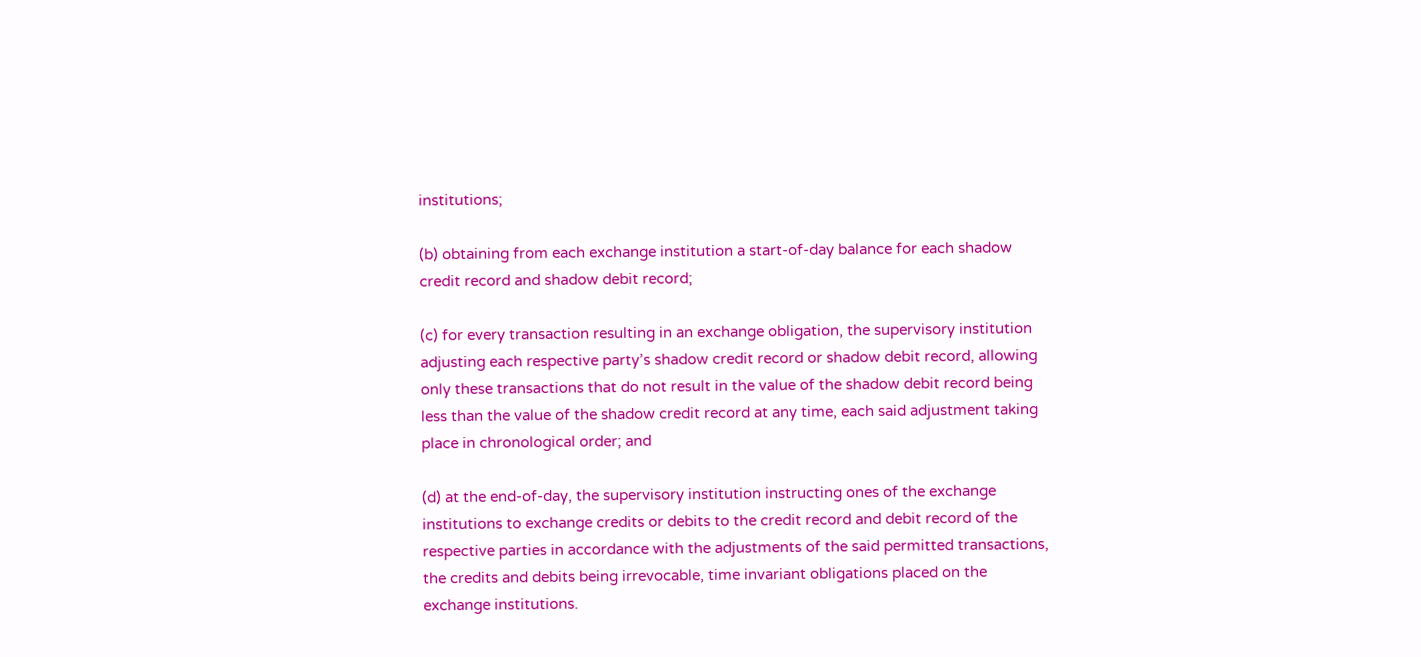institutions;

(b) obtaining from each exchange institution a start-of-day balance for each shadow credit record and shadow debit record;

(c) for every transaction resulting in an exchange obligation, the supervisory institution adjusting each respective party’s shadow credit record or shadow debit record, allowing only these transactions that do not result in the value of the shadow debit record being less than the value of the shadow credit record at any time, each said adjustment taking place in chronological order; and

(d) at the end-of-day, the supervisory institution instructing ones of the exchange institutions to exchange credits or debits to the credit record and debit record of the respective parties in accordance with the adjustments of the said permitted transactions, the credits and debits being irrevocable, time invariant obligations placed on the exchange institutions.